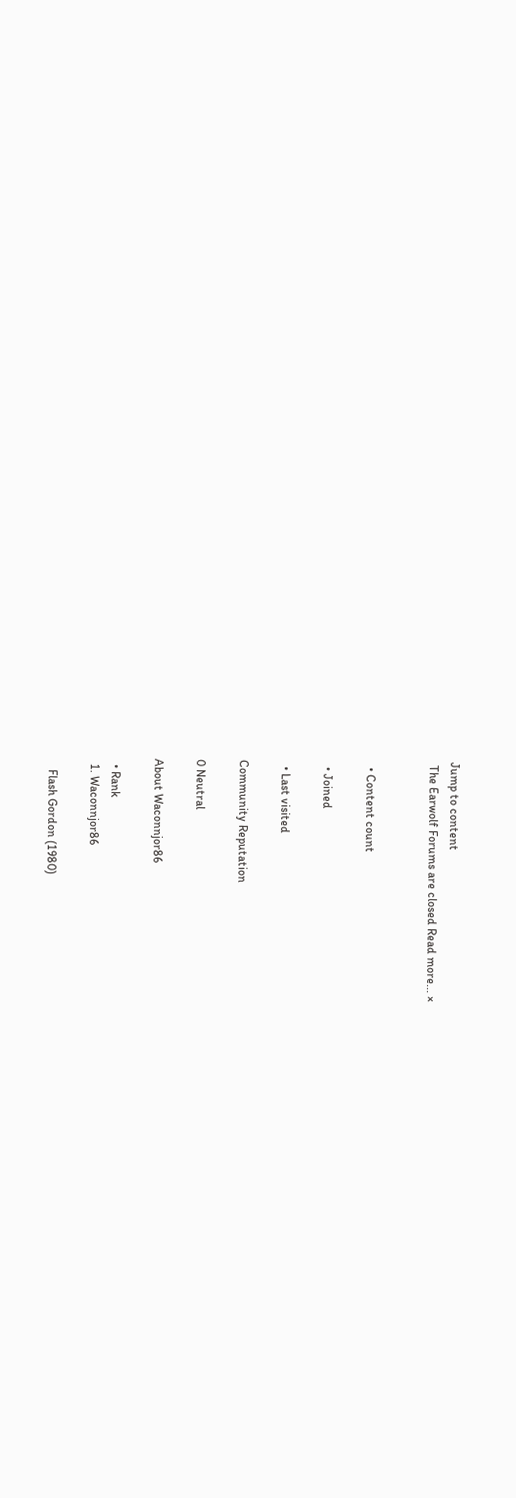Jump to content
 The Earwolf Forums are closed Read more... ×


  • Content count

  • Joined

  • Last visited

Community Reputation

0 Neutral

About Waconnjor86

  • Rank
  1. Waconnjor86

    Flash Gordon (1980)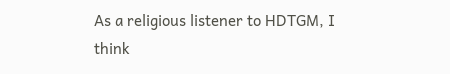As a religious listener to HDTGM, I think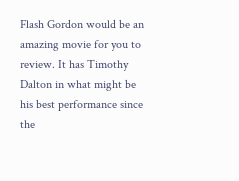Flash Gordon would be an amazing movie for you to review. It has Timothy Dalton in what might be his best performance since the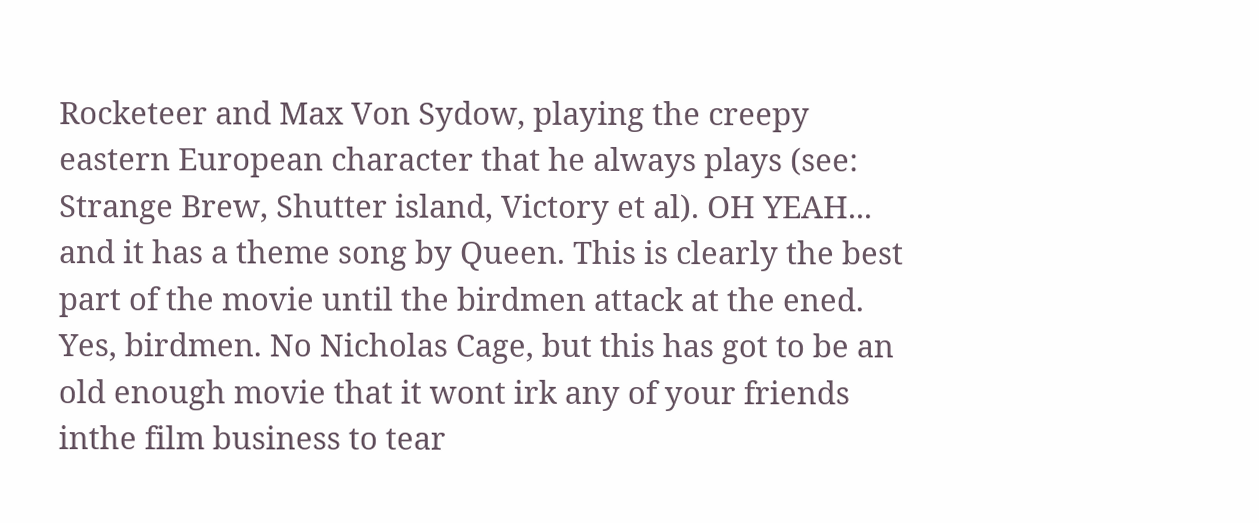Rocketeer and Max Von Sydow, playing the creepy eastern European character that he always plays (see: Strange Brew, Shutter island, Victory et al). OH YEAH... and it has a theme song by Queen. This is clearly the best part of the movie until the birdmen attack at the ened. Yes, birdmen. No Nicholas Cage, but this has got to be an old enough movie that it wont irk any of your friends inthe film business to tear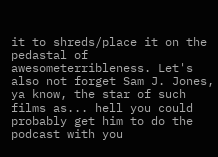it to shreds/place it on the pedastal of awesometerribleness. Let's also not forget Sam J. Jones, ya know, the star of such films as... hell you could probably get him to do the podcast with you